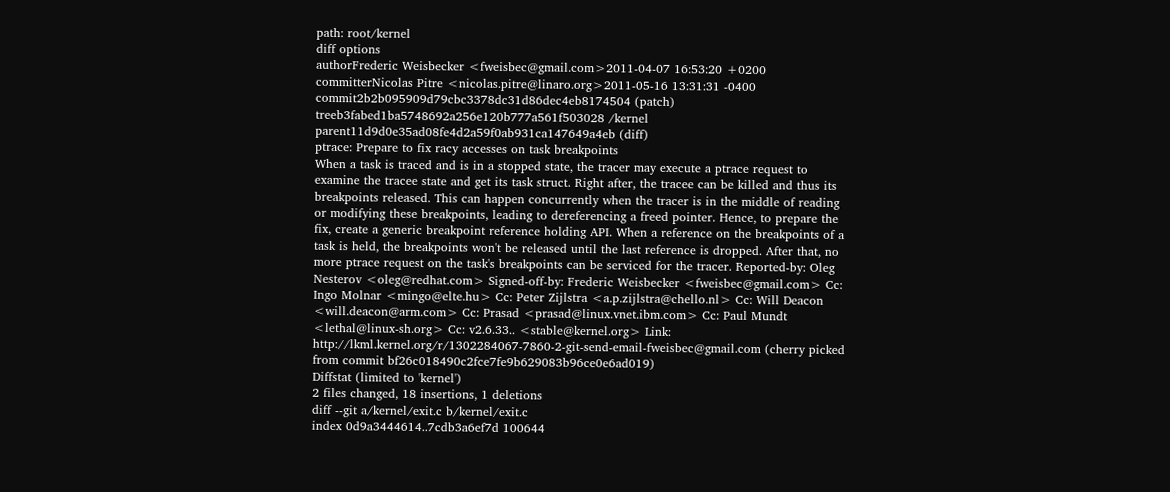path: root/kernel
diff options
authorFrederic Weisbecker <fweisbec@gmail.com>2011-04-07 16:53:20 +0200
committerNicolas Pitre <nicolas.pitre@linaro.org>2011-05-16 13:31:31 -0400
commit2b2b095909d79cbc3378dc31d86dec4eb8174504 (patch)
treeb3fabed1ba5748692a256e120b777a561f503028 /kernel
parent11d9d0e35ad08fe4d2a59f0ab931ca147649a4eb (diff)
ptrace: Prepare to fix racy accesses on task breakpoints
When a task is traced and is in a stopped state, the tracer may execute a ptrace request to examine the tracee state and get its task struct. Right after, the tracee can be killed and thus its breakpoints released. This can happen concurrently when the tracer is in the middle of reading or modifying these breakpoints, leading to dereferencing a freed pointer. Hence, to prepare the fix, create a generic breakpoint reference holding API. When a reference on the breakpoints of a task is held, the breakpoints won't be released until the last reference is dropped. After that, no more ptrace request on the task's breakpoints can be serviced for the tracer. Reported-by: Oleg Nesterov <oleg@redhat.com> Signed-off-by: Frederic Weisbecker <fweisbec@gmail.com> Cc: Ingo Molnar <mingo@elte.hu> Cc: Peter Zijlstra <a.p.zijlstra@chello.nl> Cc: Will Deacon <will.deacon@arm.com> Cc: Prasad <prasad@linux.vnet.ibm.com> Cc: Paul Mundt <lethal@linux-sh.org> Cc: v2.6.33.. <stable@kernel.org> Link: http://lkml.kernel.org/r/1302284067-7860-2-git-send-email-fweisbec@gmail.com (cherry picked from commit bf26c018490c2fce7fe9b629083b96ce0e6ad019)
Diffstat (limited to 'kernel')
2 files changed, 18 insertions, 1 deletions
diff --git a/kernel/exit.c b/kernel/exit.c
index 0d9a3444614..7cdb3a6ef7d 100644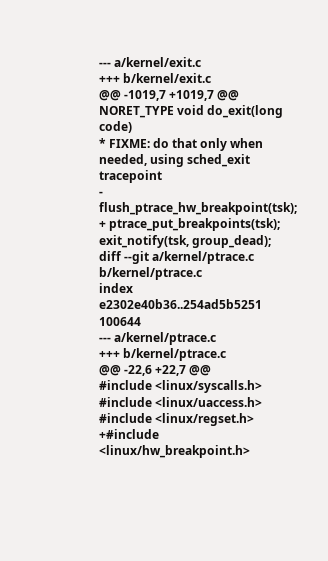--- a/kernel/exit.c
+++ b/kernel/exit.c
@@ -1019,7 +1019,7 @@ NORET_TYPE void do_exit(long code)
* FIXME: do that only when needed, using sched_exit tracepoint
- flush_ptrace_hw_breakpoint(tsk);
+ ptrace_put_breakpoints(tsk);
exit_notify(tsk, group_dead);
diff --git a/kernel/ptrace.c b/kernel/ptrace.c
index e2302e40b36..254ad5b5251 100644
--- a/kernel/ptrace.c
+++ b/kernel/ptrace.c
@@ -22,6 +22,7 @@
#include <linux/syscalls.h>
#include <linux/uaccess.h>
#include <linux/regset.h>
+#include <linux/hw_breakpoint.h>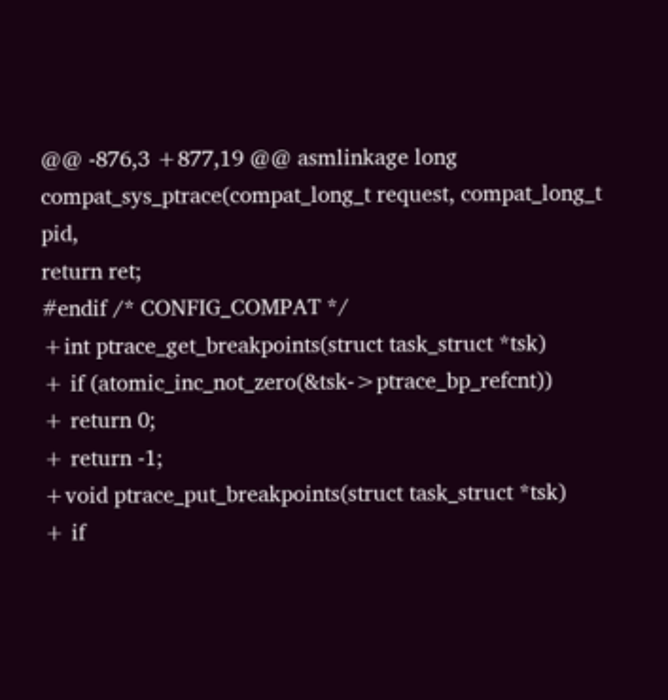@@ -876,3 +877,19 @@ asmlinkage long compat_sys_ptrace(compat_long_t request, compat_long_t pid,
return ret;
#endif /* CONFIG_COMPAT */
+int ptrace_get_breakpoints(struct task_struct *tsk)
+ if (atomic_inc_not_zero(&tsk->ptrace_bp_refcnt))
+ return 0;
+ return -1;
+void ptrace_put_breakpoints(struct task_struct *tsk)
+ if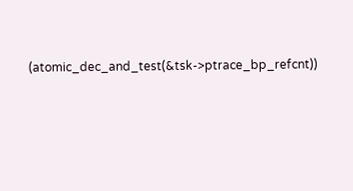(atomic_dec_and_test(&tsk->ptrace_bp_refcnt))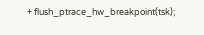+ flush_ptrace_hw_breakpoint(tsk);